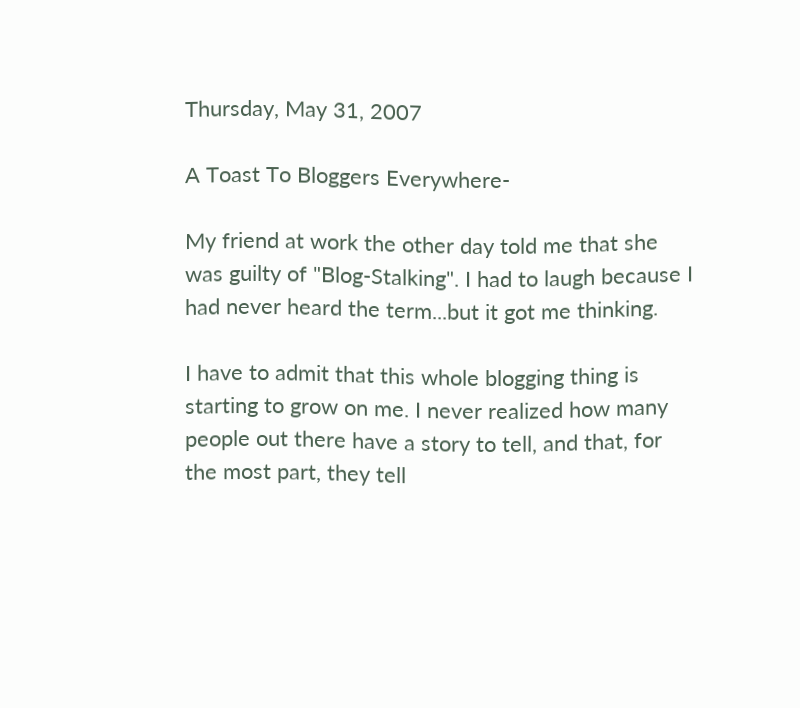Thursday, May 31, 2007

A Toast To Bloggers Everywhere-

My friend at work the other day told me that she was guilty of "Blog-Stalking". I had to laugh because I had never heard the term...but it got me thinking.

I have to admit that this whole blogging thing is starting to grow on me. I never realized how many people out there have a story to tell, and that, for the most part, they tell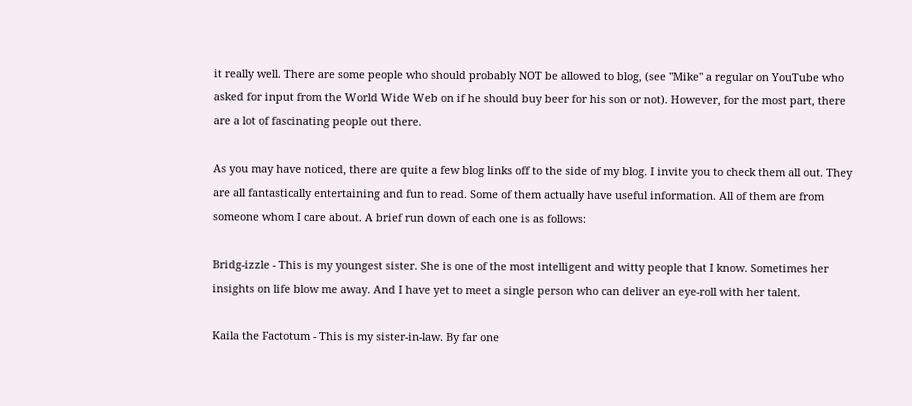it really well. There are some people who should probably NOT be allowed to blog, (see "Mike" a regular on YouTube who asked for input from the World Wide Web on if he should buy beer for his son or not). However, for the most part, there are a lot of fascinating people out there.

As you may have noticed, there are quite a few blog links off to the side of my blog. I invite you to check them all out. They are all fantastically entertaining and fun to read. Some of them actually have useful information. All of them are from someone whom I care about. A brief run down of each one is as follows:

Bridg-izzle - This is my youngest sister. She is one of the most intelligent and witty people that I know. Sometimes her insights on life blow me away. And I have yet to meet a single person who can deliver an eye-roll with her talent.

Kaila the Factotum - This is my sister-in-law. By far one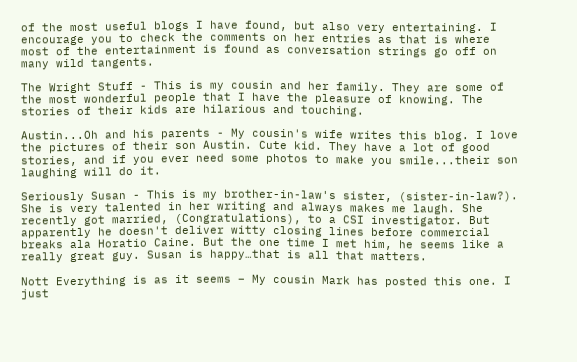of the most useful blogs I have found, but also very entertaining. I encourage you to check the comments on her entries as that is where most of the entertainment is found as conversation strings go off on many wild tangents.

The Wright Stuff - This is my cousin and her family. They are some of the most wonderful people that I have the pleasure of knowing. The stories of their kids are hilarious and touching.

Austin...Oh and his parents - My cousin's wife writes this blog. I love the pictures of their son Austin. Cute kid. They have a lot of good stories, and if you ever need some photos to make you smile...their son laughing will do it.

Seriously Susan - This is my brother-in-law's sister, (sister-in-law?). She is very talented in her writing and always makes me laugh. She recently got married, (Congratulations), to a CSI investigator. But apparently he doesn't deliver witty closing lines before commercial breaks ala Horatio Caine. But the one time I met him, he seems like a really great guy. Susan is happy…that is all that matters.

Nott Everything is as it seems – My cousin Mark has posted this one. I just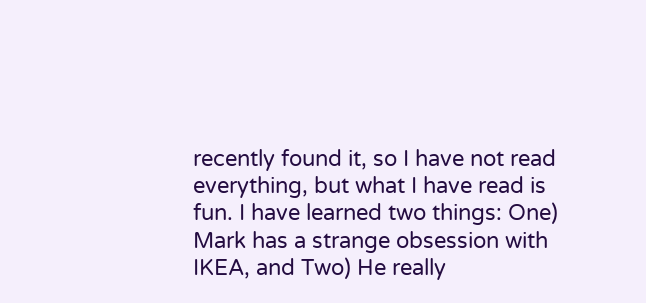recently found it, so I have not read everything, but what I have read is fun. I have learned two things: One) Mark has a strange obsession with IKEA, and Two) He really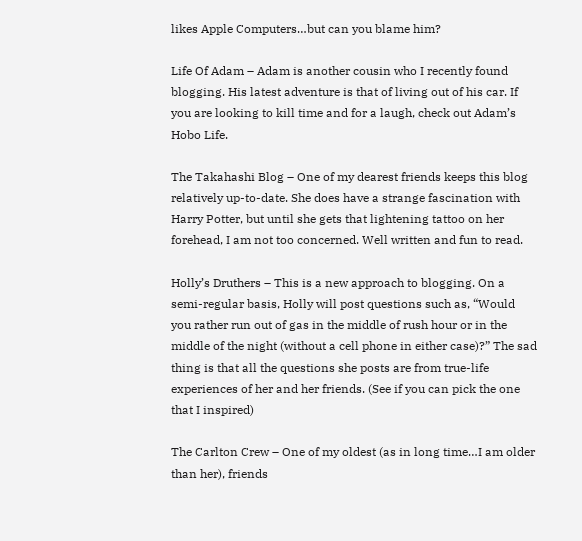likes Apple Computers…but can you blame him?

Life Of Adam – Adam is another cousin who I recently found blogging. His latest adventure is that of living out of his car. If you are looking to kill time and for a laugh, check out Adam’s Hobo Life.

The Takahashi Blog – One of my dearest friends keeps this blog relatively up-to-date. She does have a strange fascination with Harry Potter, but until she gets that lightening tattoo on her forehead, I am not too concerned. Well written and fun to read.

Holly’s Druthers – This is a new approach to blogging. On a semi-regular basis, Holly will post questions such as, “Would you rather run out of gas in the middle of rush hour or in the middle of the night (without a cell phone in either case)?” The sad thing is that all the questions she posts are from true-life experiences of her and her friends. (See if you can pick the one that I inspired)

The Carlton Crew – One of my oldest (as in long time…I am older than her), friends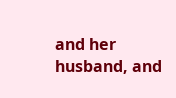and her husband, and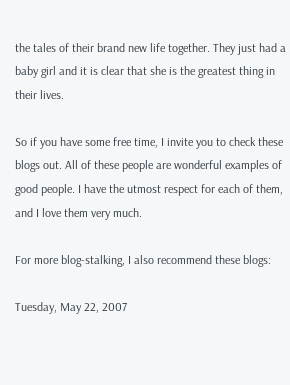the tales of their brand new life together. They just had a baby girl and it is clear that she is the greatest thing in their lives.

So if you have some free time, I invite you to check these blogs out. All of these people are wonderful examples of good people. I have the utmost respect for each of them, and I love them very much.

For more blog-stalking, I also recommend these blogs:

Tuesday, May 22, 2007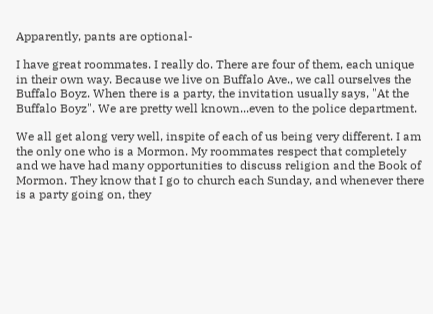Apparently, pants are optional-

I have great roommates. I really do. There are four of them, each unique in their own way. Because we live on Buffalo Ave., we call ourselves the Buffalo Boyz. When there is a party, the invitation usually says, "At the Buffalo Boyz". We are pretty well known...even to the police department.

We all get along very well, inspite of each of us being very different. I am the only one who is a Mormon. My roommates respect that completely and we have had many opportunities to discuss religion and the Book of Mormon. They know that I go to church each Sunday, and whenever there is a party going on, they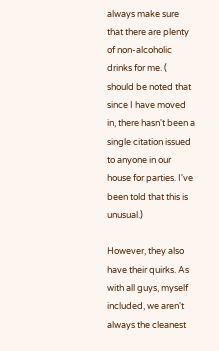always make sure that there are plenty of non-alcoholic drinks for me. ( should be noted that since I have moved in, there hasn't been a single citation issued to anyone in our house for parties. I've been told that this is unusual.)

However, they also have their quirks. As with all guys, myself included, we aren't always the cleanest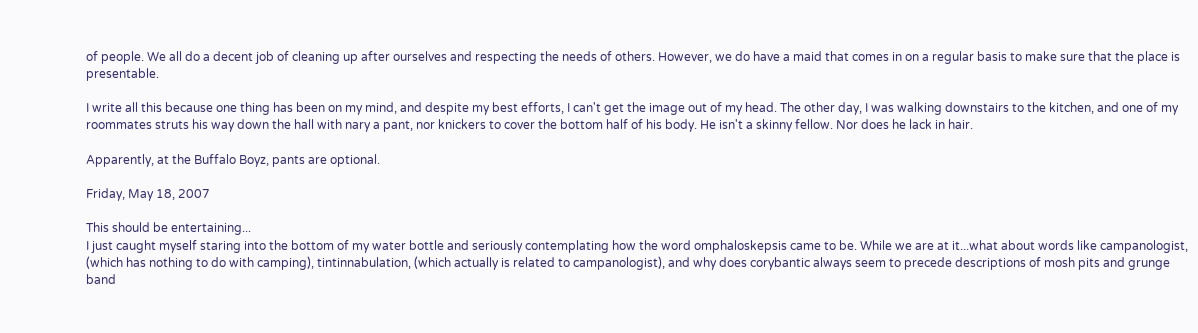of people. We all do a decent job of cleaning up after ourselves and respecting the needs of others. However, we do have a maid that comes in on a regular basis to make sure that the place is presentable.

I write all this because one thing has been on my mind, and despite my best efforts, I can't get the image out of my head. The other day, I was walking downstairs to the kitchen, and one of my roommates struts his way down the hall with nary a pant, nor knickers to cover the bottom half of his body. He isn't a skinny fellow. Nor does he lack in hair.

Apparently, at the Buffalo Boyz, pants are optional.

Friday, May 18, 2007

This should be entertaining...
I just caught myself staring into the bottom of my water bottle and seriously contemplating how the word omphaloskepsis came to be. While we are at it...what about words like campanologist, (which has nothing to do with camping), tintinnabulation, (which actually is related to campanologist), and why does corybantic always seem to precede descriptions of mosh pits and grunge band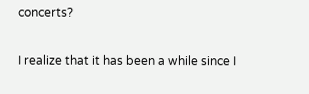concerts?

I realize that it has been a while since I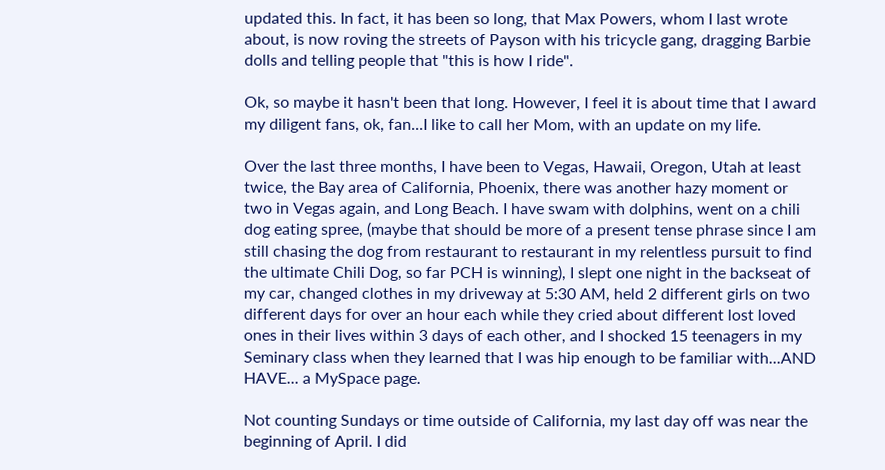updated this. In fact, it has been so long, that Max Powers, whom I last wrote about, is now roving the streets of Payson with his tricycle gang, dragging Barbie dolls and telling people that "this is how I ride".

Ok, so maybe it hasn't been that long. However, I feel it is about time that I award my diligent fans, ok, fan...I like to call her Mom, with an update on my life.

Over the last three months, I have been to Vegas, Hawaii, Oregon, Utah at least twice, the Bay area of California, Phoenix, there was another hazy moment or two in Vegas again, and Long Beach. I have swam with dolphins, went on a chili dog eating spree, (maybe that should be more of a present tense phrase since I am still chasing the dog from restaurant to restaurant in my relentless pursuit to find the ultimate Chili Dog, so far PCH is winning), I slept one night in the backseat of my car, changed clothes in my driveway at 5:30 AM, held 2 different girls on two different days for over an hour each while they cried about different lost loved ones in their lives within 3 days of each other, and I shocked 15 teenagers in my Seminary class when they learned that I was hip enough to be familiar with...AND HAVE... a MySpace page.

Not counting Sundays or time outside of California, my last day off was near the beginning of April. I did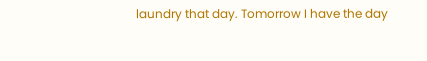laundry that day. Tomorrow I have the day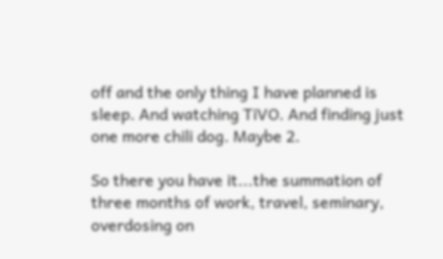off and the only thing I have planned is sleep. And watching TiVO. And finding just one more chili dog. Maybe 2.

So there you have it...the summation of three months of work, travel, seminary, overdosing on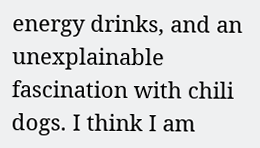energy drinks, and an unexplainable fascination with chili dogs. I think I am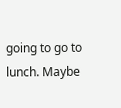going to go to lunch. Maybe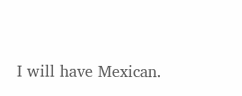I will have Mexican.